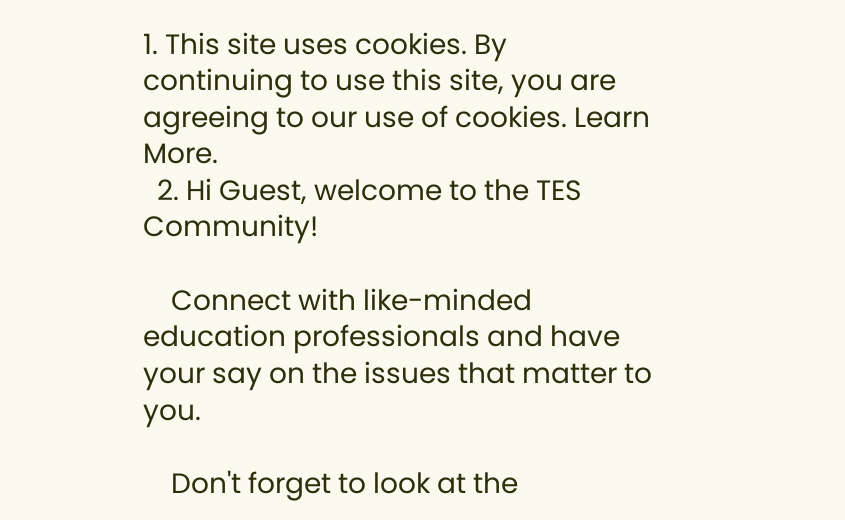1. This site uses cookies. By continuing to use this site, you are agreeing to our use of cookies. Learn More.
  2. Hi Guest, welcome to the TES Community!

    Connect with like-minded education professionals and have your say on the issues that matter to you.

    Don't forget to look at the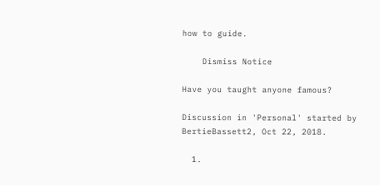how to guide.

    Dismiss Notice

Have you taught anyone famous?

Discussion in 'Personal' started by BertieBassett2, Oct 22, 2018.

  1.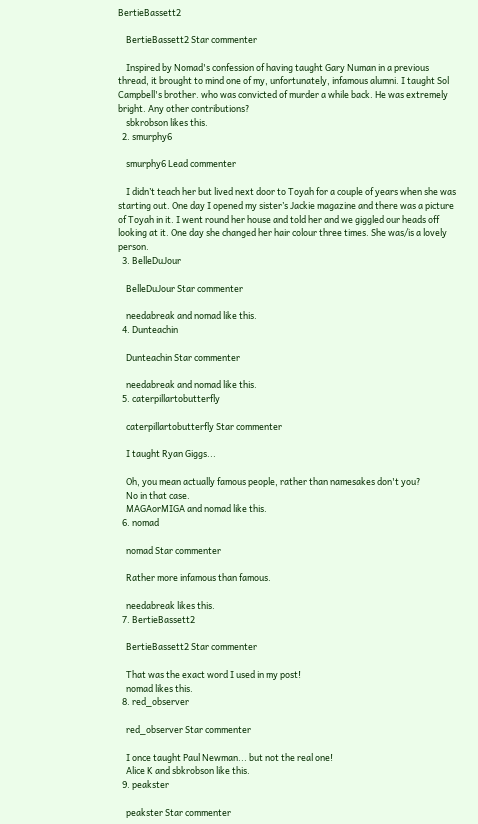BertieBassett2

    BertieBassett2 Star commenter

    Inspired by Nomad's confession of having taught Gary Numan in a previous thread, it brought to mind one of my, unfortunately, infamous alumni. I taught Sol Campbell's brother. who was convicted of murder a while back. He was extremely bright. Any other contributions?
    sbkrobson likes this.
  2. smurphy6

    smurphy6 Lead commenter

    I didn’t teach her but lived next door to Toyah for a couple of years when she was starting out. One day I opened my sister’s Jackie magazine and there was a picture of Toyah in it. I went round her house and told her and we giggled our heads off looking at it. One day she changed her hair colour three times. She was/is a lovely person.
  3. BelleDuJour

    BelleDuJour Star commenter

    needabreak and nomad like this.
  4. Dunteachin

    Dunteachin Star commenter

    needabreak and nomad like this.
  5. caterpillartobutterfly

    caterpillartobutterfly Star commenter

    I taught Ryan Giggs...

    Oh, you mean actually famous people, rather than namesakes don't you?
    No in that case.
    MAGAorMIGA and nomad like this.
  6. nomad

    nomad Star commenter

    Rather more infamous than famous.

    needabreak likes this.
  7. BertieBassett2

    BertieBassett2 Star commenter

    That was the exact word I used in my post!
    nomad likes this.
  8. red_observer

    red_observer Star commenter

    I once taught Paul Newman... but not the real one!
    Alice K and sbkrobson like this.
  9. peakster

    peakster Star commenter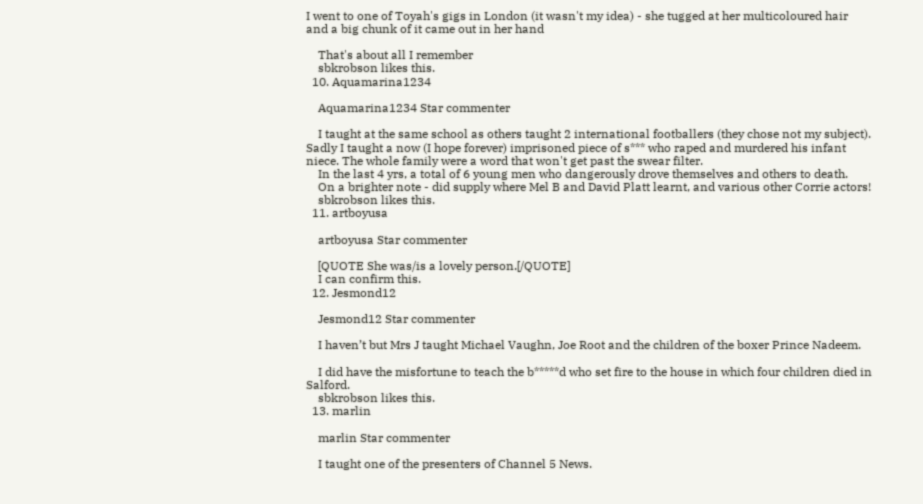I went to one of Toyah's gigs in London (it wasn't my idea) - she tugged at her multicoloured hair and a big chunk of it came out in her hand

    That's about all I remember
    sbkrobson likes this.
  10. Aquamarina1234

    Aquamarina1234 Star commenter

    I taught at the same school as others taught 2 international footballers (they chose not my subject). Sadly I taught a now (I hope forever) imprisoned piece of s*** who raped and murdered his infant niece. The whole family were a word that won't get past the swear filter.
    In the last 4 yrs, a total of 6 young men who dangerously drove themselves and others to death.
    On a brighter note - did supply where Mel B and David Platt learnt, and various other Corrie actors!
    sbkrobson likes this.
  11. artboyusa

    artboyusa Star commenter

    [QUOTE She was/is a lovely person.[/QUOTE]
    I can confirm this.
  12. Jesmond12

    Jesmond12 Star commenter

    I haven’t but Mrs J taught Michael Vaughn, Joe Root and the children of the boxer Prince Nadeem.

    I did have the misfortune to teach the b*****d who set fire to the house in which four children died in Salford.
    sbkrobson likes this.
  13. marlin

    marlin Star commenter

    I taught one of the presenters of Channel 5 News.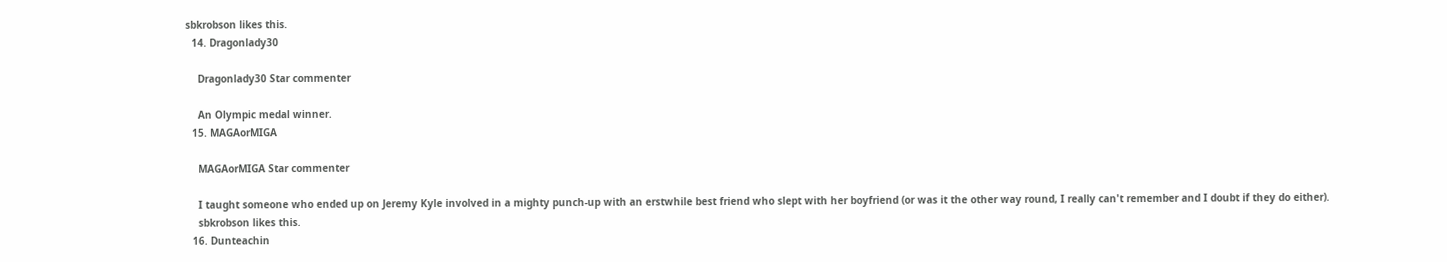sbkrobson likes this.
  14. Dragonlady30

    Dragonlady30 Star commenter

    An Olympic medal winner.
  15. MAGAorMIGA

    MAGAorMIGA Star commenter

    I taught someone who ended up on Jeremy Kyle involved in a mighty punch-up with an erstwhile best friend who slept with her boyfriend (or was it the other way round, I really can't remember and I doubt if they do either).
    sbkrobson likes this.
  16. Dunteachin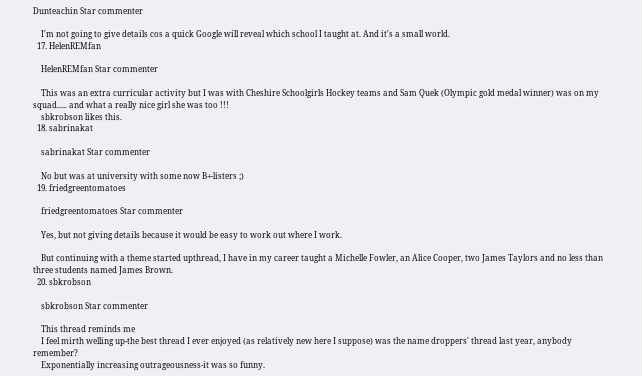Dunteachin Star commenter

    I'm not going to give details cos a quick Google will reveal which school I taught at. And it's a small world.
  17. HelenREMfan

    HelenREMfan Star commenter

    This was an extra curricular activity but I was with Cheshire Schoolgirls Hockey teams and Sam Quek (Olympic gold medal winner) was on my squad..... and what a really nice girl she was too !!!
    sbkrobson likes this.
  18. sabrinakat

    sabrinakat Star commenter

    No but was at university with some now B+-listers ;)
  19. friedgreentomatoes

    friedgreentomatoes Star commenter

    Yes, but not giving details because it would be easy to work out where I work.

    But continuing with a theme started upthread, I have in my career taught a Michelle Fowler, an Alice Cooper, two James Taylors and no less than three students named James Brown.
  20. sbkrobson

    sbkrobson Star commenter

    This thread reminds me
    I feel mirth welling up-the best thread I ever enjoyed (as relatively new here I suppose) was the name droppers' thread last year, anybody remember?
    Exponentially increasing outrageousness-it was so funny.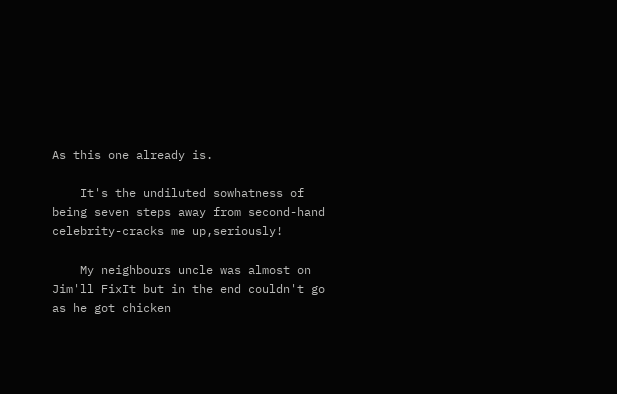As this one already is.

    It's the undiluted sowhatness of being seven steps away from second-hand celebrity-cracks me up,seriously!

    My neighbours uncle was almost on Jim'll FixIt but in the end couldn't go as he got chicken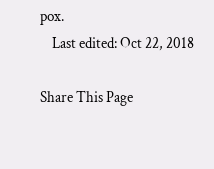pox.
    Last edited: Oct 22, 2018

Share This Page